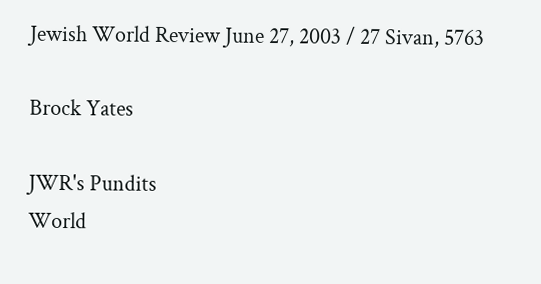Jewish World Review June 27, 2003 / 27 Sivan, 5763

Brock Yates

JWR's Pundits
World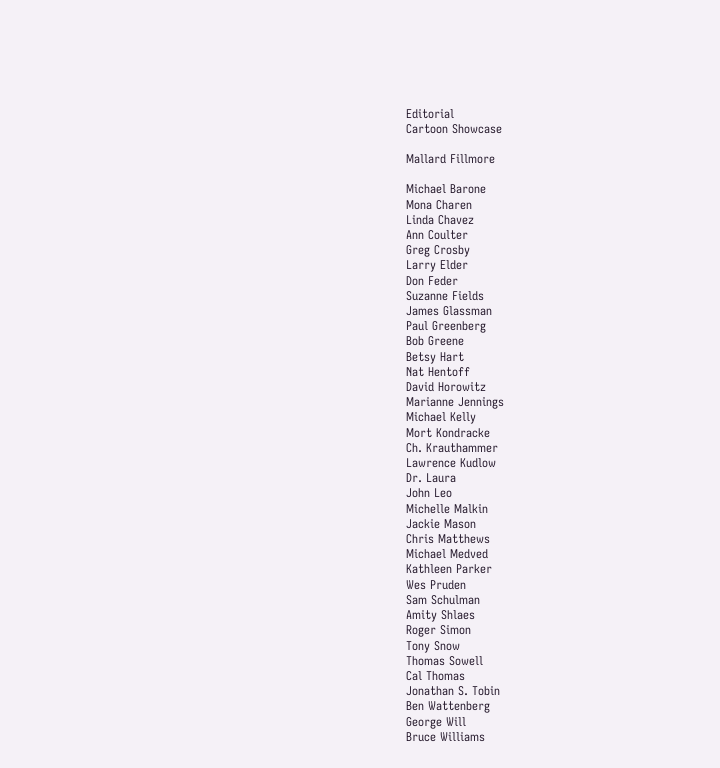Editorial
Cartoon Showcase

Mallard Fillmore

Michael Barone
Mona Charen
Linda Chavez
Ann Coulter
Greg Crosby
Larry Elder
Don Feder
Suzanne Fields
James Glassman
Paul Greenberg
Bob Greene
Betsy Hart
Nat Hentoff
David Horowitz
Marianne Jennings
Michael Kelly
Mort Kondracke
Ch. Krauthammer
Lawrence Kudlow
Dr. Laura
John Leo
Michelle Malkin
Jackie Mason
Chris Matthews
Michael Medved
Kathleen Parker
Wes Pruden
Sam Schulman
Amity Shlaes
Roger Simon
Tony Snow
Thomas Sowell
Cal Thomas
Jonathan S. Tobin
Ben Wattenberg
George Will
Bruce Williams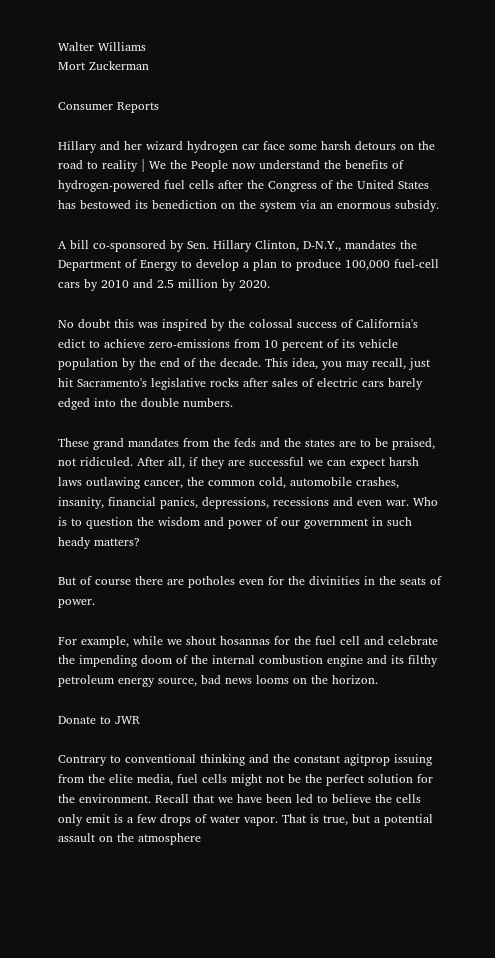Walter Williams
Mort Zuckerman

Consumer Reports

Hillary and her wizard hydrogen car face some harsh detours on the road to reality | We the People now understand the benefits of hydrogen-powered fuel cells after the Congress of the United States has bestowed its benediction on the system via an enormous subsidy.

A bill co-sponsored by Sen. Hillary Clinton, D-N.Y., mandates the Department of Energy to develop a plan to produce 100,000 fuel-cell cars by 2010 and 2.5 million by 2020.

No doubt this was inspired by the colossal success of California's edict to achieve zero-emissions from 10 percent of its vehicle population by the end of the decade. This idea, you may recall, just hit Sacramento's legislative rocks after sales of electric cars barely edged into the double numbers.

These grand mandates from the feds and the states are to be praised, not ridiculed. After all, if they are successful we can expect harsh laws outlawing cancer, the common cold, automobile crashes, insanity, financial panics, depressions, recessions and even war. Who is to question the wisdom and power of our government in such heady matters?

But of course there are potholes even for the divinities in the seats of power.

For example, while we shout hosannas for the fuel cell and celebrate the impending doom of the internal combustion engine and its filthy petroleum energy source, bad news looms on the horizon.

Donate to JWR

Contrary to conventional thinking and the constant agitprop issuing from the elite media, fuel cells might not be the perfect solution for the environment. Recall that we have been led to believe the cells only emit is a few drops of water vapor. That is true, but a potential assault on the atmosphere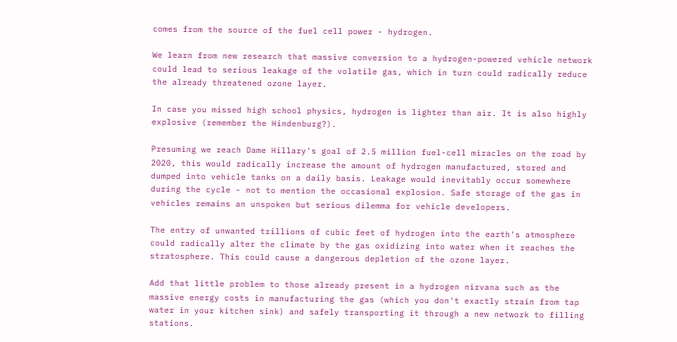comes from the source of the fuel cell power - hydrogen.

We learn from new research that massive conversion to a hydrogen-powered vehicle network could lead to serious leakage of the volatile gas, which in turn could radically reduce the already threatened ozone layer.

In case you missed high school physics, hydrogen is lighter than air. It is also highly explosive (remember the Hindenburg?).

Presuming we reach Dame Hillary's goal of 2.5 million fuel-cell miracles on the road by 2020, this would radically increase the amount of hydrogen manufactured, stored and dumped into vehicle tanks on a daily basis. Leakage would inevitably occur somewhere during the cycle - not to mention the occasional explosion. Safe storage of the gas in vehicles remains an unspoken but serious dilemma for vehicle developers.

The entry of unwanted trillions of cubic feet of hydrogen into the earth's atmosphere could radically alter the climate by the gas oxidizing into water when it reaches the stratosphere. This could cause a dangerous depletion of the ozone layer.

Add that little problem to those already present in a hydrogen nirvana such as the massive energy costs in manufacturing the gas (which you don't exactly strain from tap water in your kitchen sink) and safely transporting it through a new network to filling stations.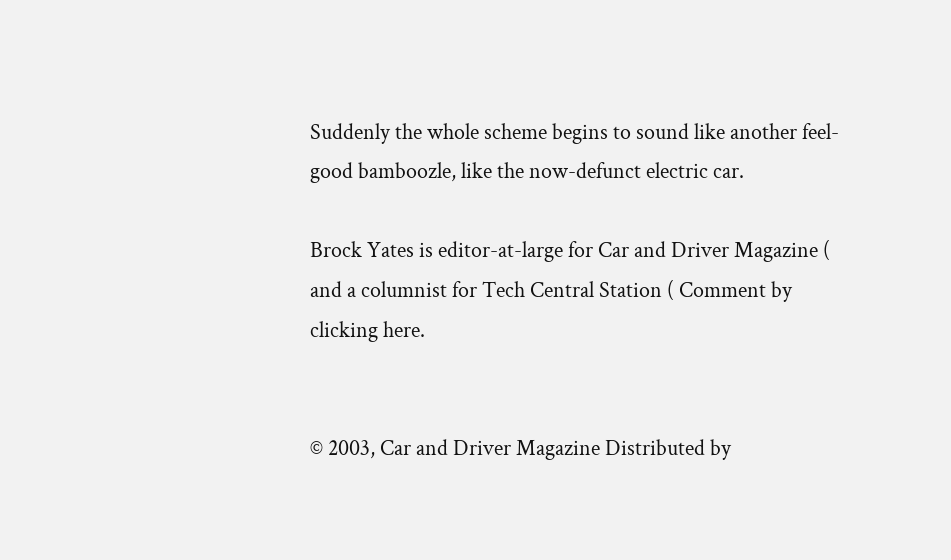Suddenly the whole scheme begins to sound like another feel-good bamboozle, like the now-defunct electric car.

Brock Yates is editor-at-large for Car and Driver Magazine ( and a columnist for Tech Central Station ( Comment by clicking here.


© 2003, Car and Driver Magazine Distributed by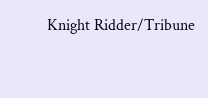Knight Ridder/Tribune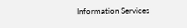Information Services